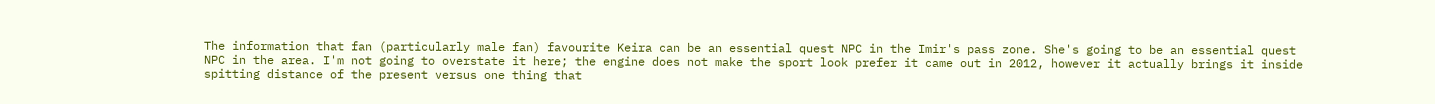The information that fan (particularly male fan) favourite Keira can be an essential quest NPC in the Imir's pass zone. She's going to be an essential quest NPC in the area. I'm not going to overstate it here; the engine does not make the sport look prefer it came out in 2012, however it actually brings it inside spitting distance of the present versus one thing that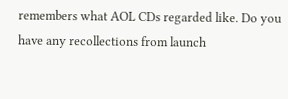remembers what AOL CDs regarded like. Do you have any recollections from launch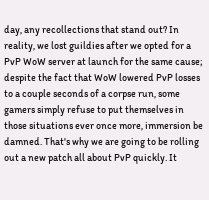day, any recollections that stand out? In reality, we lost guildies after we opted for a PvP WoW server at launch for the same cause; despite the fact that WoW lowered PvP losses to a couple seconds of a corpse run, some gamers simply refuse to put themselves in those situations ever once more, immersion be damned. That's why we are going to be rolling out a new patch all about PvP quickly. It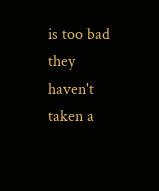is too bad they haven't taken a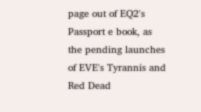page out of EQ2's Passport e book, as the pending launches of EVE's Tyrannis and Red Dead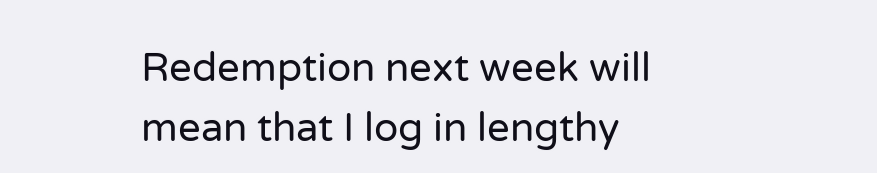Redemption next week will mean that I log in lengthy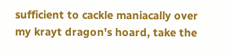sufficient to cackle maniacally over my krayt dragon's hoard, take the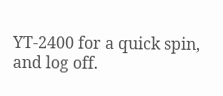YT-2400 for a quick spin, and log off.